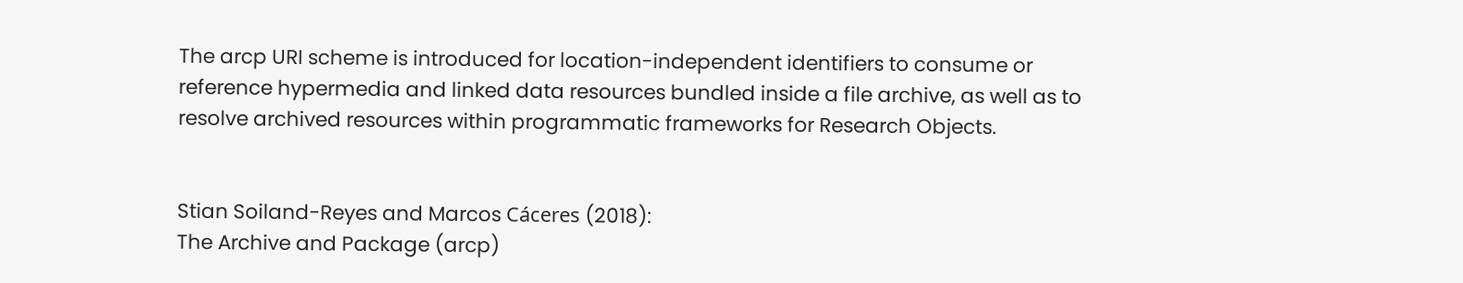The arcp URI scheme is introduced for location-independent identifiers to consume or reference hypermedia and linked data resources bundled inside a file archive, as well as to resolve archived resources within programmatic frameworks for Research Objects.


Stian Soiland-Reyes and Marcos Cáceres (2018):
The Archive and Package (arcp)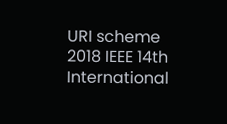URI scheme
2018 IEEE 14th International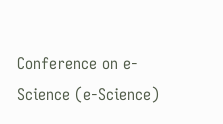Conference on e-Science (e-Science)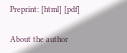Preprint: [html] [pdf]

About the author